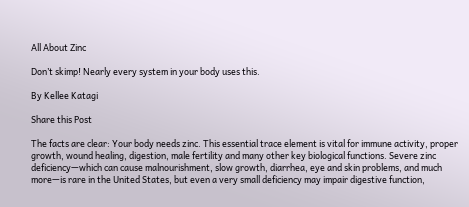All About Zinc

Don’t skimp! Nearly every system in your body uses this.

By Kellee Katagi

Share this Post

The facts are clear: Your body needs zinc. This essential trace element is vital for immune activity, proper growth, wound healing, digestion, male fertility and many other key biological functions. Severe zinc deficiency—which can cause malnourishment, slow growth, diarrhea, eye and skin problems, and much more—is rare in the United States, but even a very small deficiency may impair digestive function,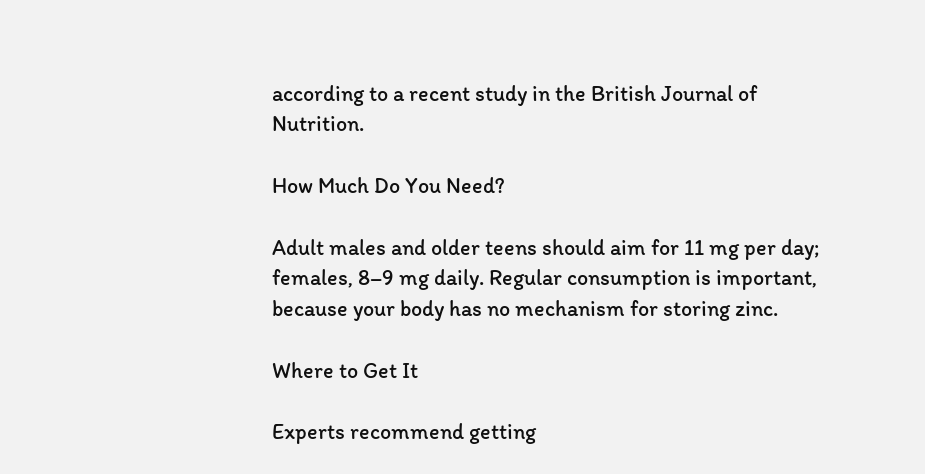according to a recent study in the British Journal of Nutrition.

How Much Do You Need?

Adult males and older teens should aim for 11 mg per day; females, 8–9 mg daily. Regular consumption is important, because your body has no mechanism for storing zinc.

Where to Get It

Experts recommend getting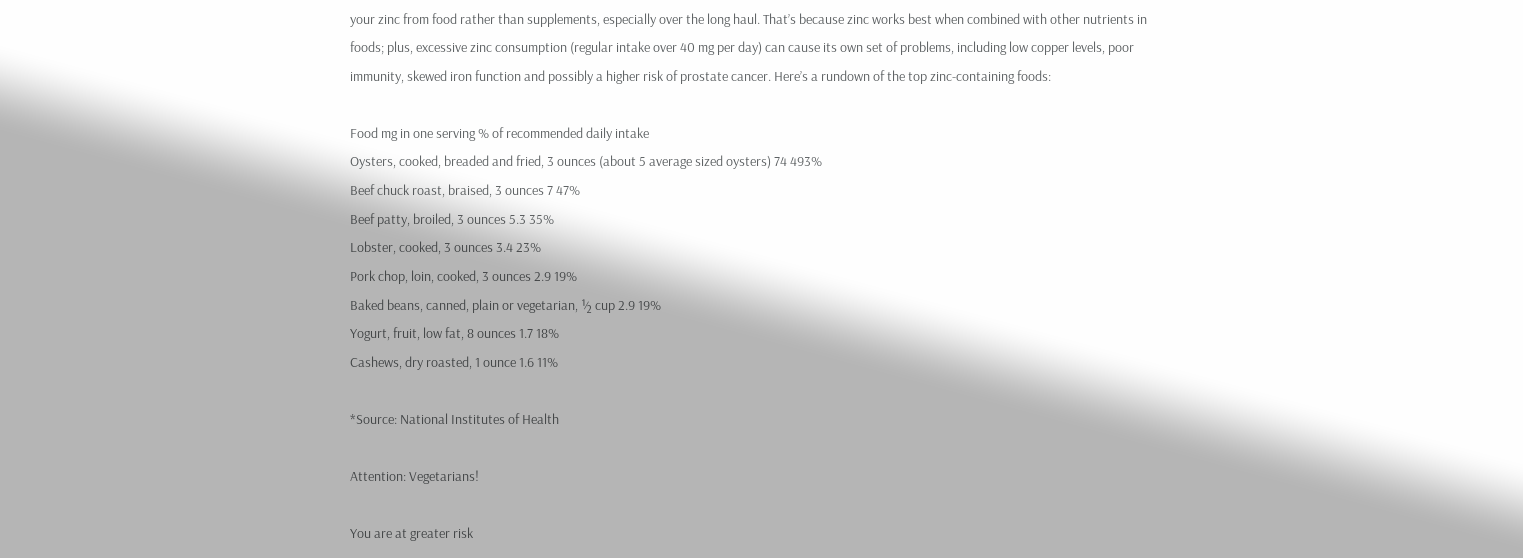your zinc from food rather than supplements, especially over the long haul. That’s because zinc works best when combined with other nutrients in foods; plus, excessive zinc consumption (regular intake over 40 mg per day) can cause its own set of problems, including low copper levels, poor immunity, skewed iron function and possibly a higher risk of prostate cancer. Here’s a rundown of the top zinc-containing foods:

Food mg in one serving % of recommended daily intake
Oysters, cooked, breaded and fried, 3 ounces (about 5 average sized oysters) 74 493%
Beef chuck roast, braised, 3 ounces 7 47%
Beef patty, broiled, 3 ounces 5.3 35%
Lobster, cooked, 3 ounces 3.4 23%
Pork chop, loin, cooked, 3 ounces 2.9 19%
Baked beans, canned, plain or vegetarian, ½ cup 2.9 19%
Yogurt, fruit, low fat, 8 ounces 1.7 18%
Cashews, dry roasted, 1 ounce 1.6 11%

*Source: National Institutes of Health

Attention: Vegetarians!

You are at greater risk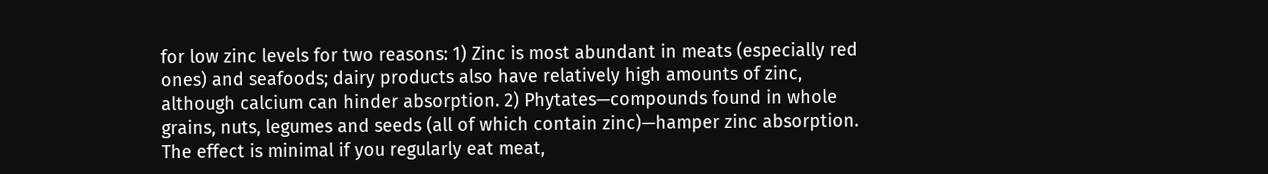for low zinc levels for two reasons: 1) Zinc is most abundant in meats (especially red ones) and seafoods; dairy products also have relatively high amounts of zinc, although calcium can hinder absorption. 2) Phytates—compounds found in whole grains, nuts, legumes and seeds (all of which contain zinc)—hamper zinc absorption. The effect is minimal if you regularly eat meat,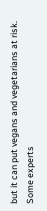but it can put vegans and vegetarians at risk. Some experts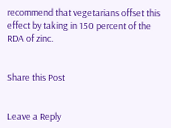recommend that vegetarians offset this effect by taking in 150 percent of the RDA of zinc.


Share this Post


Leave a Reply